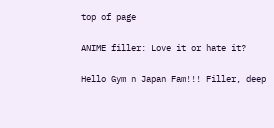top of page

ANIME filler: Love it or hate it?

Hello Gym n Japan Fam!!! Filler, deep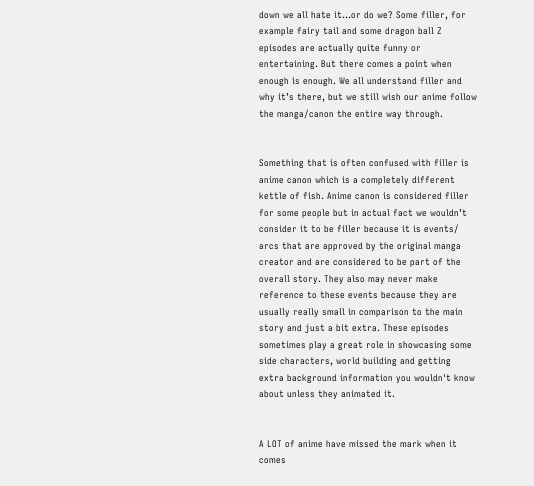down we all hate it...or do we? Some filler, for example fairy tail and some dragon ball Z episodes are actually quite funny or entertaining. But there comes a point when enough is enough. We all understand filler and why it’s there, but we still wish our anime follow the manga/canon the entire way through.


Something that is often confused with filler is anime canon which is a completely different kettle of fish. Anime canon is considered filler for some people but in actual fact we wouldn’t consider it to be filler because it is events/ arcs that are approved by the original manga creator and are considered to be part of the overall story. They also may never make reference to these events because they are usually really small in comparison to the main story and just a bit extra. These episodes sometimes play a great role in showcasing some side characters, world building and getting extra background information you wouldn't know about unless they animated it.


A LOT of anime have missed the mark when it comes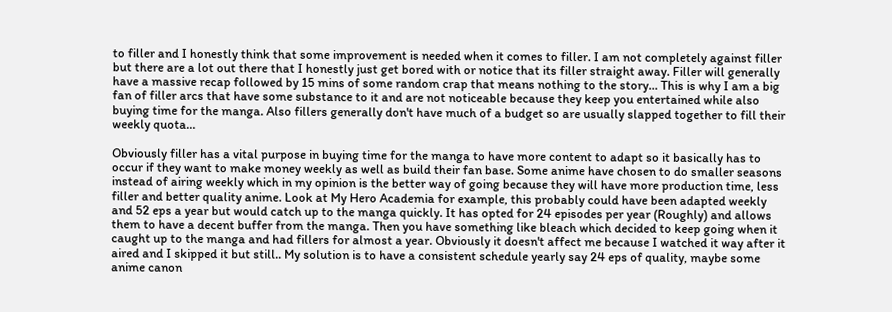to filler and I honestly think that some improvement is needed when it comes to filler. I am not completely against filler but there are a lot out there that I honestly just get bored with or notice that its filler straight away. Filler will generally have a massive recap followed by 15 mins of some random crap that means nothing to the story… This is why I am a big fan of filler arcs that have some substance to it and are not noticeable because they keep you entertained while also buying time for the manga. Also fillers generally don't have much of a budget so are usually slapped together to fill their weekly quota…

Obviously filler has a vital purpose in buying time for the manga to have more content to adapt so it basically has to occur if they want to make money weekly as well as build their fan base. Some anime have chosen to do smaller seasons instead of airing weekly which in my opinion is the better way of going because they will have more production time, less filler and better quality anime. Look at My Hero Academia for example, this probably could have been adapted weekly and 52 eps a year but would catch up to the manga quickly. It has opted for 24 episodes per year (Roughly) and allows them to have a decent buffer from the manga. Then you have something like bleach which decided to keep going when it caught up to the manga and had fillers for almost a year. Obviously it doesn't affect me because I watched it way after it aired and I skipped it but still.. My solution is to have a consistent schedule yearly say 24 eps of quality, maybe some anime canon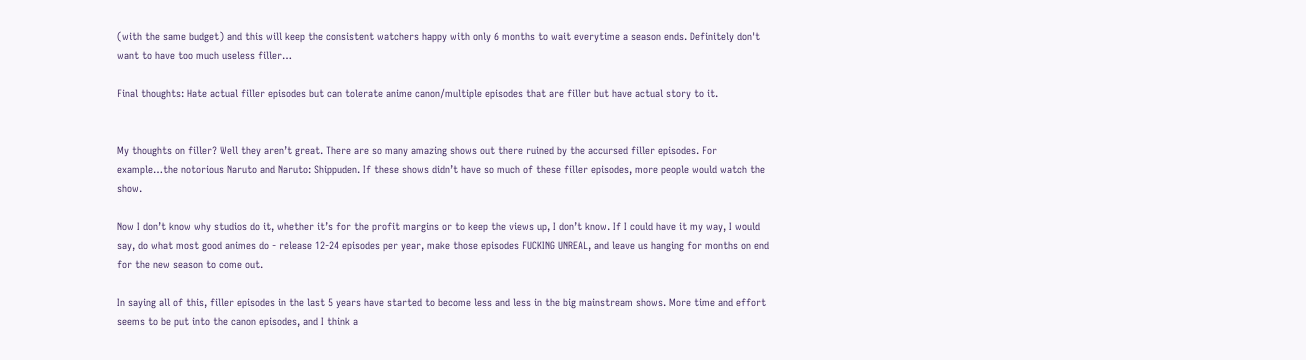(with the same budget) and this will keep the consistent watchers happy with only 6 months to wait everytime a season ends. Definitely don't want to have too much useless filler…

Final thoughts: Hate actual filler episodes but can tolerate anime canon/multiple episodes that are filler but have actual story to it.


My thoughts on filler? Well they aren’t great. There are so many amazing shows out there ruined by the accursed filler episodes. For example…the notorious Naruto and Naruto: Shippuden. If these shows didn’t have so much of these filler episodes, more people would watch the show.

Now I don’t know why studios do it, whether it’s for the profit margins or to keep the views up, I don’t know. If I could have it my way, I would say, do what most good animes do - release 12-24 episodes per year, make those episodes FUCKING UNREAL, and leave us hanging for months on end for the new season to come out.

In saying all of this, filler episodes in the last 5 years have started to become less and less in the big mainstream shows. More time and effort seems to be put into the canon episodes, and I think a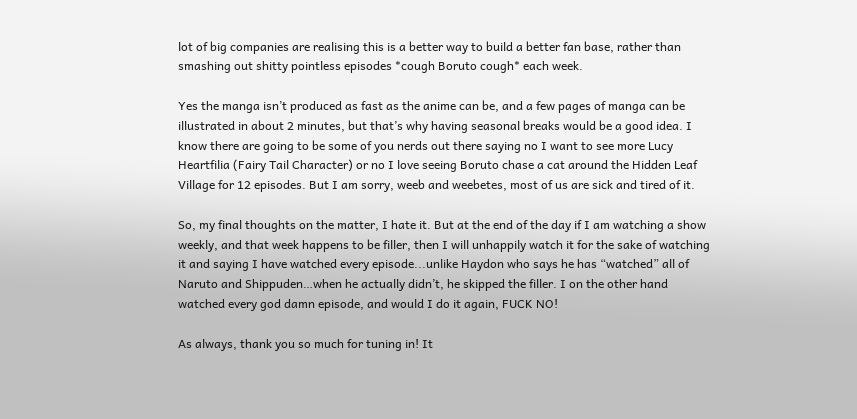lot of big companies are realising this is a better way to build a better fan base, rather than smashing out shitty pointless episodes *cough Boruto cough* each week.

Yes the manga isn’t produced as fast as the anime can be, and a few pages of manga can be illustrated in about 2 minutes, but that’s why having seasonal breaks would be a good idea. I know there are going to be some of you nerds out there saying no I want to see more Lucy Heartfilia (Fairy Tail Character) or no I love seeing Boruto chase a cat around the Hidden Leaf Village for 12 episodes. But I am sorry, weeb and weebetes, most of us are sick and tired of it.

So, my final thoughts on the matter, I hate it. But at the end of the day if I am watching a show weekly, and that week happens to be filler, then I will unhappily watch it for the sake of watching it and saying I have watched every episode...unlike Haydon who says he has “watched” all of Naruto and Shippuden…when he actually didn’t, he skipped the filler. I on the other hand watched every god damn episode, and would I do it again, FUCK NO!

As always, thank you so much for tuning in! It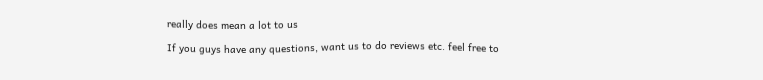really does mean a lot to us

If you guys have any questions, want us to do reviews etc. feel free to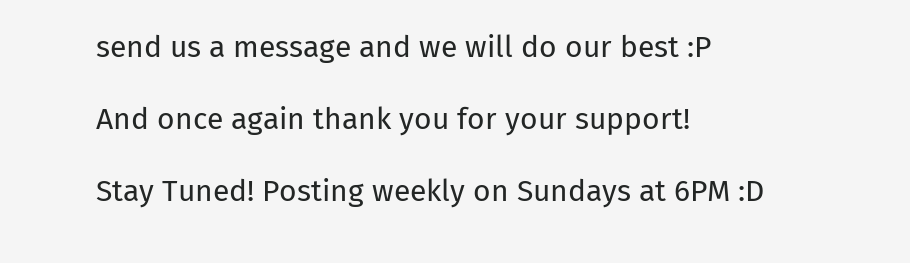send us a message and we will do our best :P

And once again thank you for your support!

Stay Tuned! Posting weekly on Sundays at 6PM :D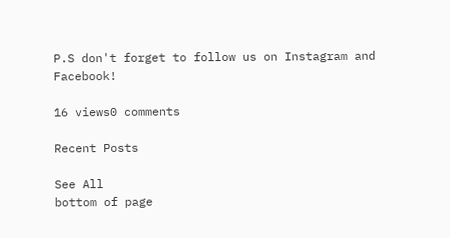P.S don't forget to follow us on Instagram and Facebook!

16 views0 comments

Recent Posts

See All
bottom of page